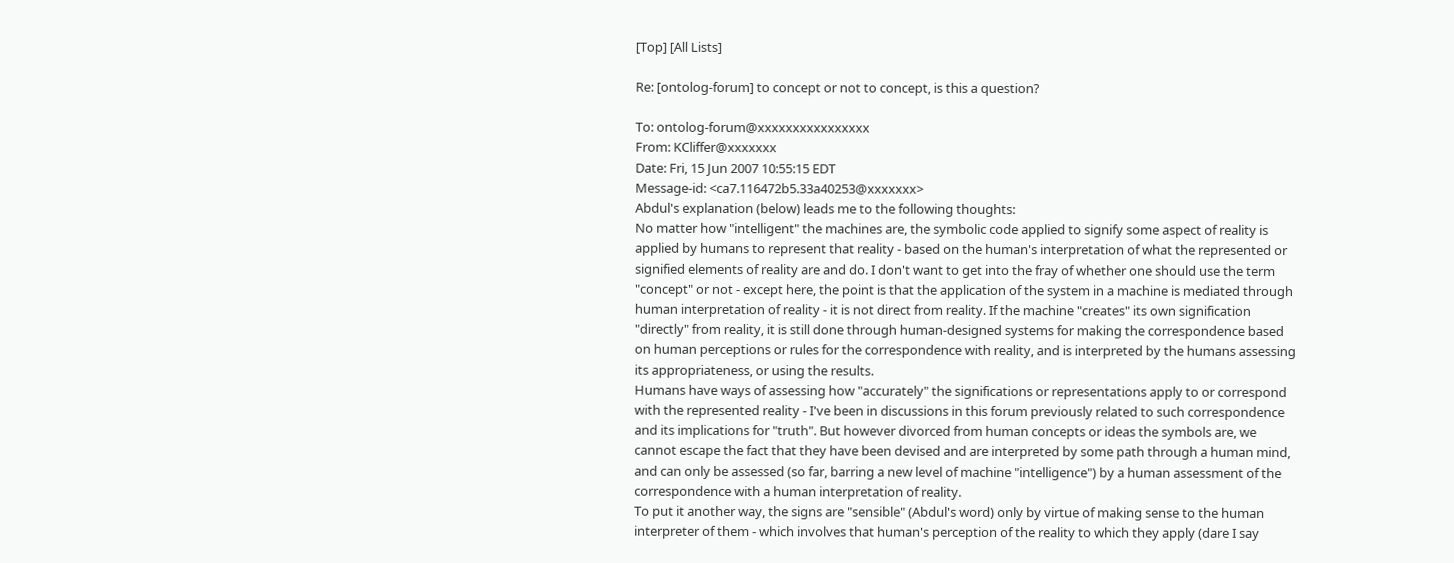[Top] [All Lists]

Re: [ontolog-forum] to concept or not to concept, is this a question?

To: ontolog-forum@xxxxxxxxxxxxxxxx
From: KCliffer@xxxxxxx
Date: Fri, 15 Jun 2007 10:55:15 EDT
Message-id: <ca7.116472b5.33a40253@xxxxxxx>
Abdul's explanation (below) leads me to the following thoughts:
No matter how "intelligent" the machines are, the symbolic code applied to signify some aspect of reality is applied by humans to represent that reality - based on the human's interpretation of what the represented or signified elements of reality are and do. I don't want to get into the fray of whether one should use the term "concept" or not - except here, the point is that the application of the system in a machine is mediated through human interpretation of reality - it is not direct from reality. If the machine "creates" its own signification "directly" from reality, it is still done through human-designed systems for making the correspondence based on human perceptions or rules for the correspondence with reality, and is interpreted by the humans assessing its appropriateness, or using the results.
Humans have ways of assessing how "accurately" the significations or representations apply to or correspond with the represented reality - I've been in discussions in this forum previously related to such correspondence and its implications for "truth". But however divorced from human concepts or ideas the symbols are, we cannot escape the fact that they have been devised and are interpreted by some path through a human mind, and can only be assessed (so far, barring a new level of machine "intelligence") by a human assessment of the correspondence with a human interpretation of reality.
To put it another way, the signs are "sensible" (Abdul's word) only by virtue of making sense to the human interpreter of them - which involves that human's perception of the reality to which they apply (dare I say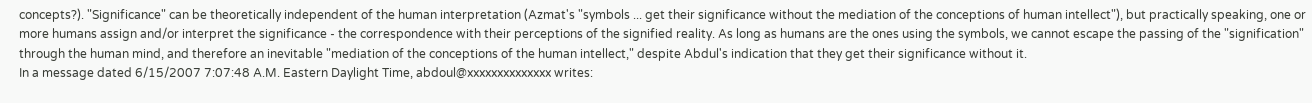concepts?). "Significance" can be theoretically independent of the human interpretation (Azmat's "symbols ... get their significance without the mediation of the conceptions of human intellect"), but practically speaking, one or more humans assign and/or interpret the significance - the correspondence with their perceptions of the signified reality. As long as humans are the ones using the symbols, we cannot escape the passing of the "signification" through the human mind, and therefore an inevitable "mediation of the conceptions of the human intellect," despite Abdul's indication that they get their significance without it.
In a message dated 6/15/2007 7:07:48 A.M. Eastern Daylight Time, abdoul@xxxxxxxxxxxxxx writes: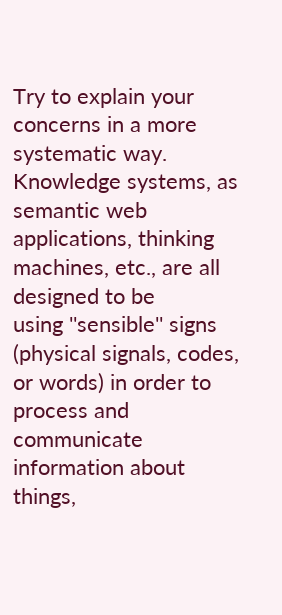Try to explain your concerns in a more systematic way. Knowledge systems, as
semantic web applications, thinking machines, etc., are all designed to be
using ''sensible'' signs (physical signals, codes, or words) in order to
process and communicate information about things,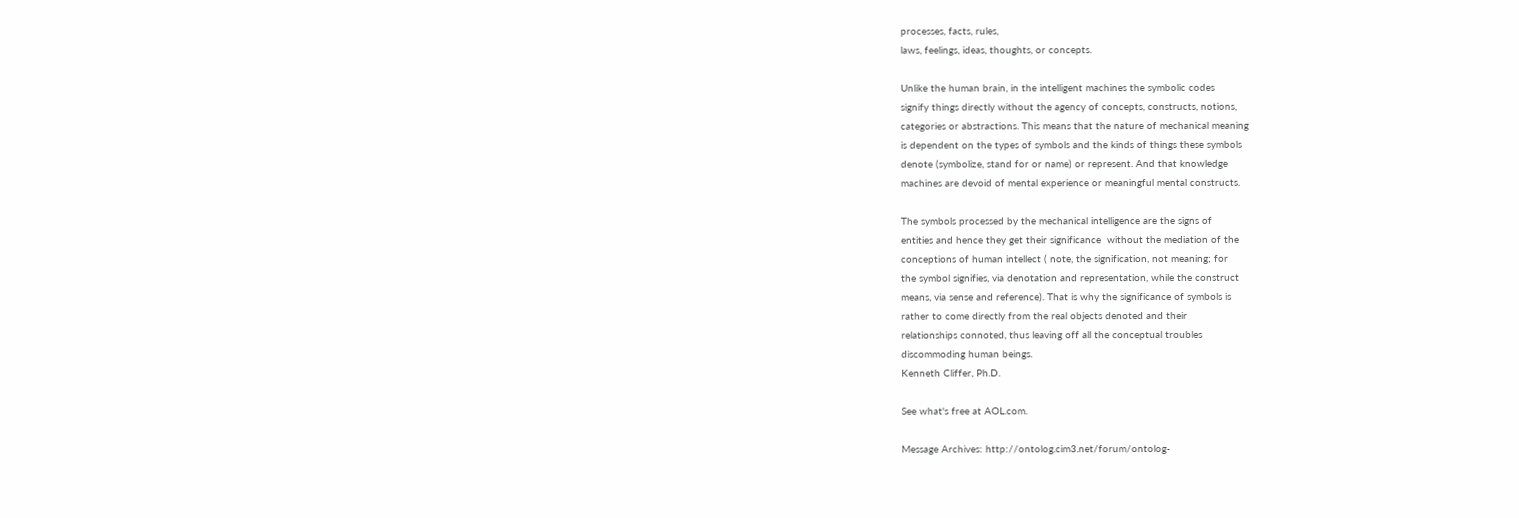processes, facts, rules,
laws, feelings, ideas, thoughts, or concepts.

Unlike the human brain, in the intelligent machines the symbolic codes
signify things directly without the agency of concepts, constructs, notions,
categories or abstractions. This means that the nature of mechanical meaning
is dependent on the types of symbols and the kinds of things these symbols
denote (symbolize, stand for or name) or represent. And that knowledge
machines are devoid of mental experience or meaningful mental constructs.

The symbols processed by the mechanical intelligence are the signs of
entities and hence they get their significance  without the mediation of the
conceptions of human intellect ( note, the signification, not meaning; for
the symbol signifies, via denotation and representation, while the construct
means, via sense and reference). That is why the significance of symbols is
rather to come directly from the real objects denoted and their
relationships connoted, thus leaving off all the conceptual troubles
discommoding human beings.
Kenneth Cliffer, Ph.D.

See what's free at AOL.com.

Message Archives: http://ontolog.cim3.net/forum/ontolog-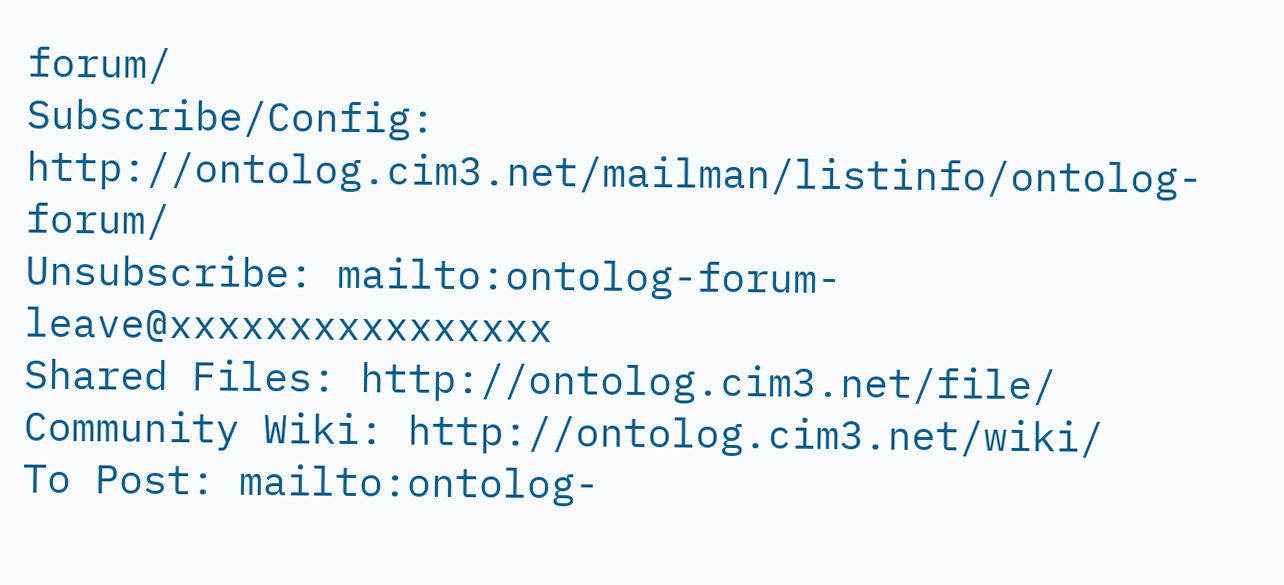forum/
Subscribe/Config: http://ontolog.cim3.net/mailman/listinfo/ontolog-forum/
Unsubscribe: mailto:ontolog-forum-leave@xxxxxxxxxxxxxxxx
Shared Files: http://ontolog.cim3.net/file/
Community Wiki: http://ontolog.cim3.net/wiki/
To Post: mailto:ontolog-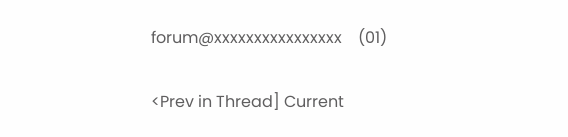forum@xxxxxxxxxxxxxxxx    (01)

<Prev in Thread] Current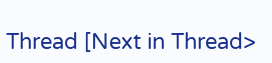Thread [Next in Thread>